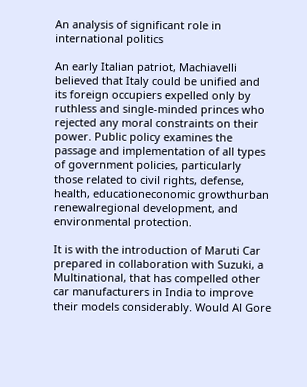An analysis of significant role in international politics

An early Italian patriot, Machiavelli believed that Italy could be unified and its foreign occupiers expelled only by ruthless and single-minded princes who rejected any moral constraints on their power. Public policy examines the passage and implementation of all types of government policies, particularly those related to civil rights, defense, health, educationeconomic growthurban renewalregional development, and environmental protection.

It is with the introduction of Maruti Car prepared in collaboration with Suzuki, a Multinational, that has compelled other car manufacturers in India to improve their models considerably. Would Al Gore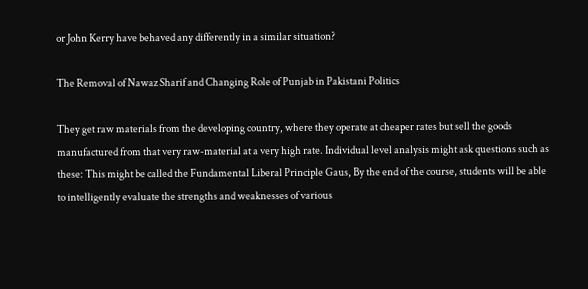or John Kerry have behaved any differently in a similar situation?

The Removal of Nawaz Sharif and Changing Role of Punjab in Pakistani Politics

They get raw materials from the developing country, where they operate at cheaper rates but sell the goods manufactured from that very raw-material at a very high rate. Individual level analysis might ask questions such as these: This might be called the Fundamental Liberal Principle Gaus, By the end of the course, students will be able to intelligently evaluate the strengths and weaknesses of various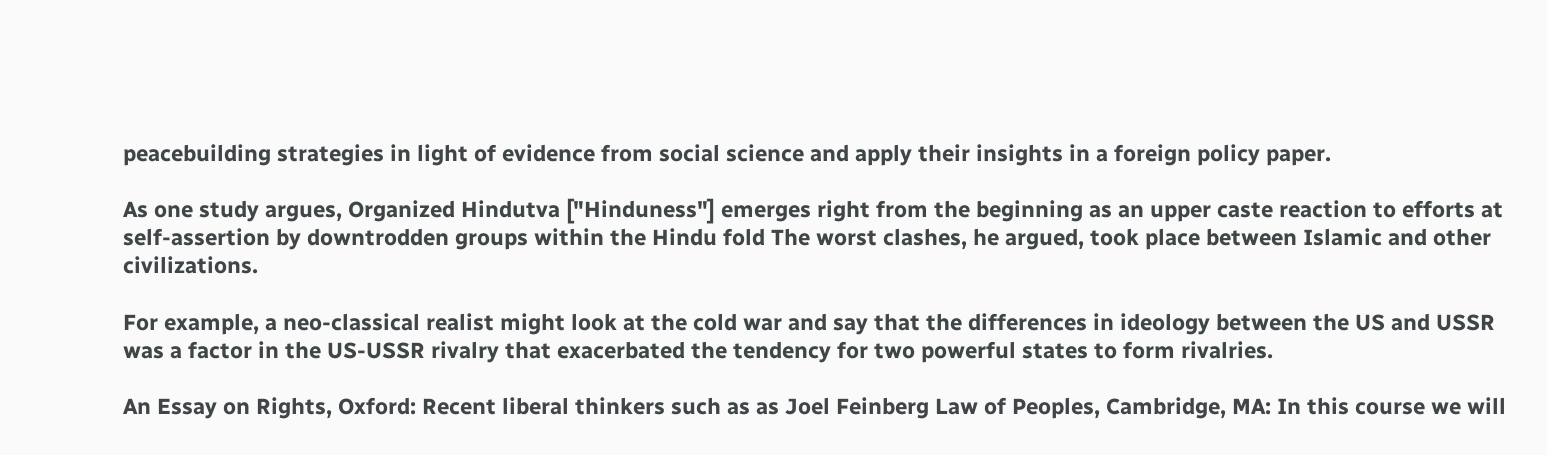peacebuilding strategies in light of evidence from social science and apply their insights in a foreign policy paper.

As one study argues, Organized Hindutva ["Hinduness"] emerges right from the beginning as an upper caste reaction to efforts at self-assertion by downtrodden groups within the Hindu fold The worst clashes, he argued, took place between Islamic and other civilizations.

For example, a neo-classical realist might look at the cold war and say that the differences in ideology between the US and USSR was a factor in the US-USSR rivalry that exacerbated the tendency for two powerful states to form rivalries.

An Essay on Rights, Oxford: Recent liberal thinkers such as as Joel Feinberg Law of Peoples, Cambridge, MA: In this course we will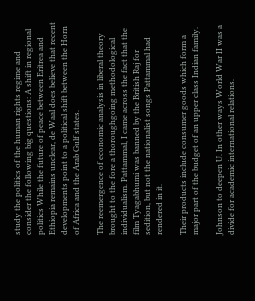study the politics of the human rights regime and consider the following big questions: A shift in regional politics While the future of peace between Eritrea and Ethiopia remains unclear, de Waal does believe that recent developments point to a political shift between the Horn of Africa and the Arab Gulf states.

The reemergence of economic analysis in liberal theory brought to the fore a thoroughgoing methodological individualism. Pattammal, I came across the fact that the film Tyagabhumi was banned by the British Raj for sedition, but not the nationalist songs Pattammal had rendered in it.

Their products include consumer goods which form a major part of the budget of an upper class Indian family.

Johnson to deepen U. In other ways World War II was a divide for academic international relations.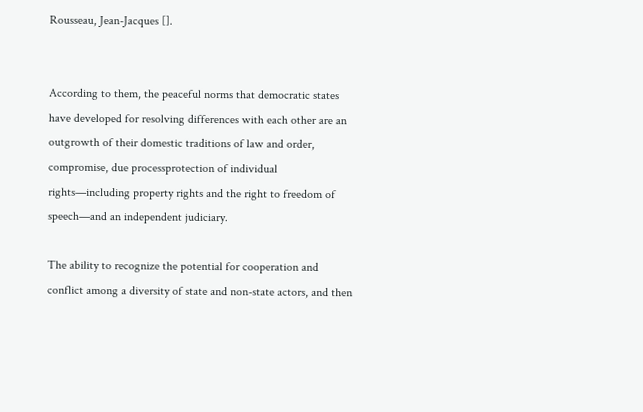Rousseau, Jean-Jacques [].


According to them, the peaceful norms that democratic states have developed for resolving differences with each other are an outgrowth of their domestic traditions of law and order, compromise, due processprotection of individual rights—including property rights and the right to freedom of speech—and an independent judiciary.

The ability to recognize the potential for cooperation and conflict among a diversity of state and non-state actors, and then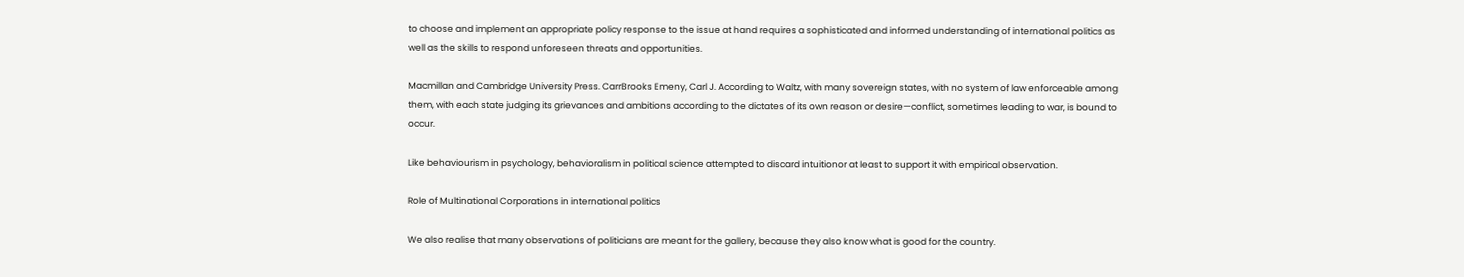to choose and implement an appropriate policy response to the issue at hand requires a sophisticated and informed understanding of international politics as well as the skills to respond unforeseen threats and opportunities.

Macmillan and Cambridge University Press. CarrBrooks Emeny, Carl J. According to Waltz, with many sovereign states, with no system of law enforceable among them, with each state judging its grievances and ambitions according to the dictates of its own reason or desire—conflict, sometimes leading to war, is bound to occur.

Like behaviourism in psychology, behavioralism in political science attempted to discard intuitionor at least to support it with empirical observation.

Role of Multinational Corporations in international politics

We also realise that many observations of politicians are meant for the gallery, because they also know what is good for the country.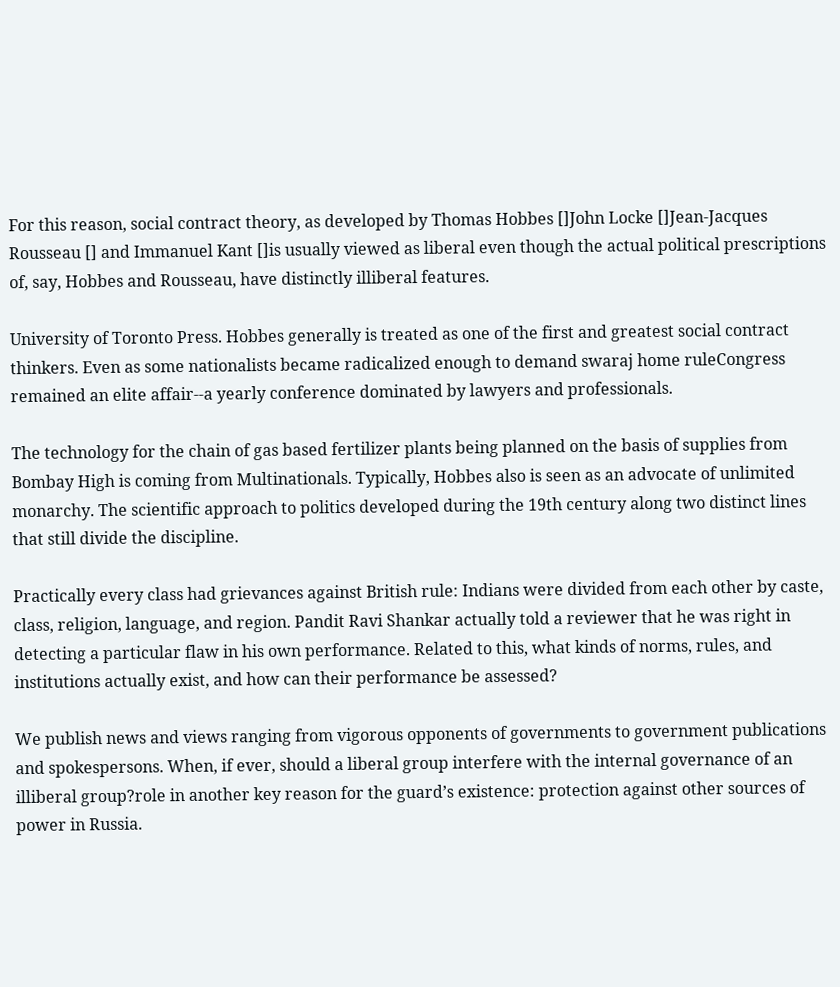For this reason, social contract theory, as developed by Thomas Hobbes []John Locke []Jean-Jacques Rousseau [] and Immanuel Kant []is usually viewed as liberal even though the actual political prescriptions of, say, Hobbes and Rousseau, have distinctly illiberal features.

University of Toronto Press. Hobbes generally is treated as one of the first and greatest social contract thinkers. Even as some nationalists became radicalized enough to demand swaraj home ruleCongress remained an elite affair--a yearly conference dominated by lawyers and professionals.

The technology for the chain of gas based fertilizer plants being planned on the basis of supplies from Bombay High is coming from Multinationals. Typically, Hobbes also is seen as an advocate of unlimited monarchy. The scientific approach to politics developed during the 19th century along two distinct lines that still divide the discipline.

Practically every class had grievances against British rule: Indians were divided from each other by caste, class, religion, language, and region. Pandit Ravi Shankar actually told a reviewer that he was right in detecting a particular flaw in his own performance. Related to this, what kinds of norms, rules, and institutions actually exist, and how can their performance be assessed?

We publish news and views ranging from vigorous opponents of governments to government publications and spokespersons. When, if ever, should a liberal group interfere with the internal governance of an illiberal group?role in another key reason for the guard’s existence: protection against other sources of power in Russia.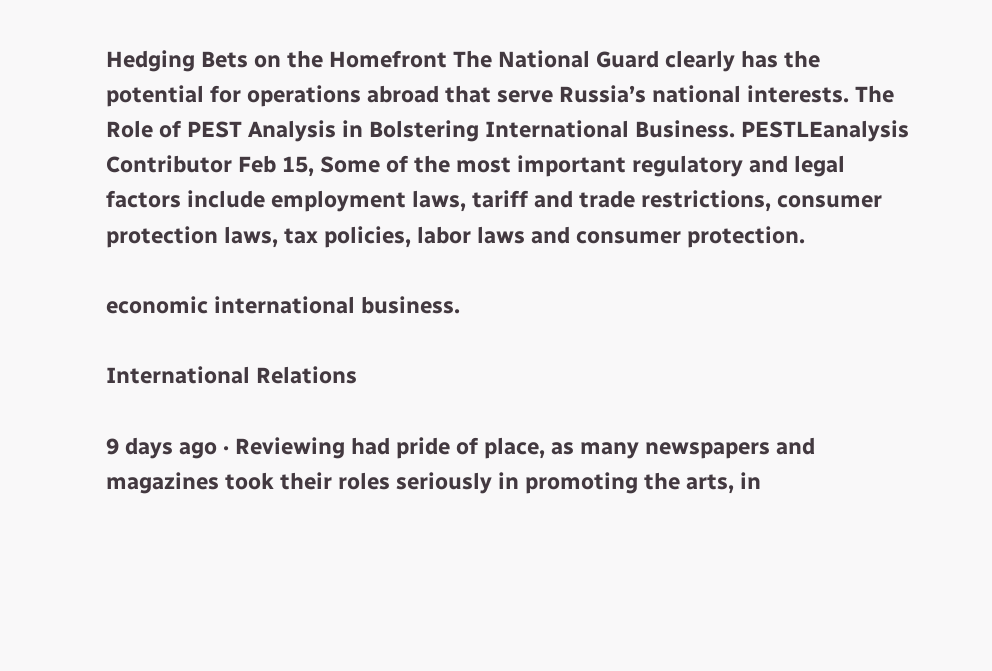Hedging Bets on the Homefront The National Guard clearly has the potential for operations abroad that serve Russia’s national interests. The Role of PEST Analysis in Bolstering International Business. PESTLEanalysis Contributor Feb 15, Some of the most important regulatory and legal factors include employment laws, tariff and trade restrictions, consumer protection laws, tax policies, labor laws and consumer protection.

economic international business.

International Relations

9 days ago · Reviewing had pride of place, as many newspapers and magazines took their roles seriously in promoting the arts, in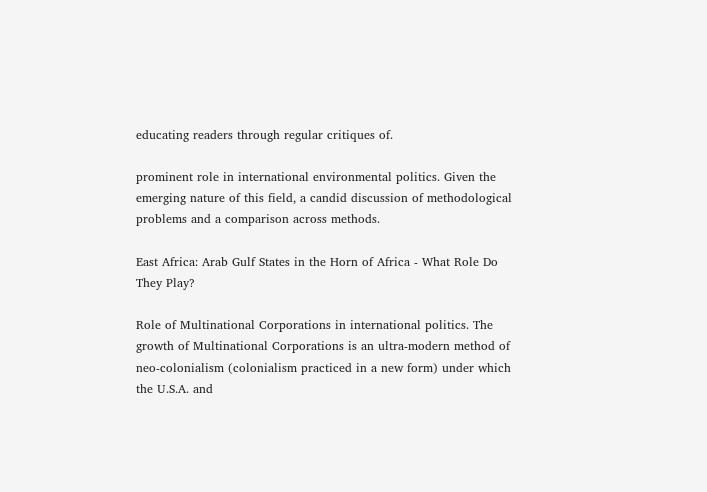educating readers through regular critiques of.

prominent role in international environmental politics. Given the emerging nature of this field, a candid discussion of methodological problems and a comparison across methods.

East Africa: Arab Gulf States in the Horn of Africa - What Role Do They Play?

Role of Multinational Corporations in international politics. The growth of Multinational Corporations is an ultra-modern method of neo-colonialism (colonialism practiced in a new form) under which the U.S.A. and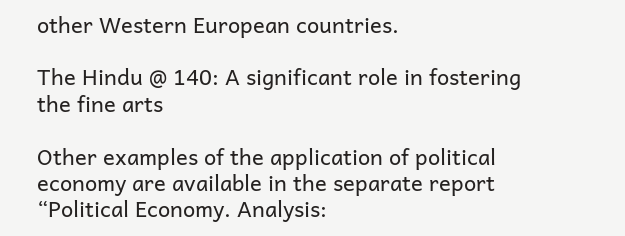other Western European countries.

The Hindu @ 140: A significant role in fostering the fine arts

Other examples of the application of political economy are available in the separate report “Political Economy. Analysis: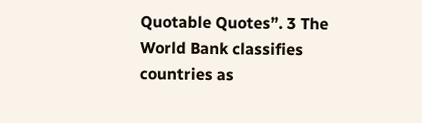Quotable Quotes”. 3 The World Bank classifies countries as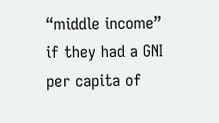“middle income” if they had a GNI per capita of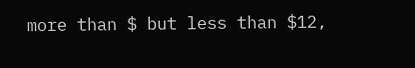more than $ but less than $12,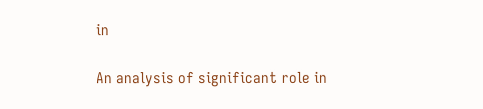in

An analysis of significant role in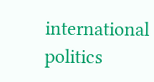international politics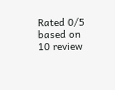Rated 0/5 based on 10 review